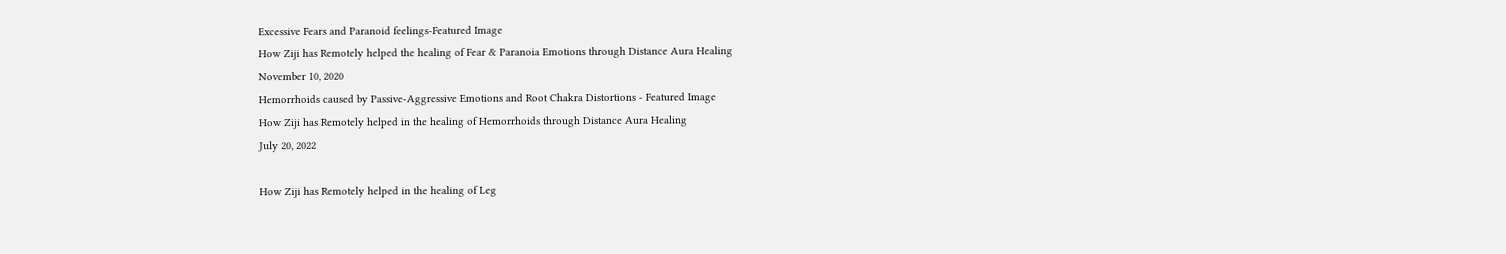Excessive Fears and Paranoid feelings-Featured Image
How Ziji has Remotely helped the healing of Fear & Paranoia Emotions through Distance Aura Healing
November 10, 2020
Hemorrhoids caused by Passive-Aggressive Emotions and Root Chakra Distortions - Featured Image
How Ziji has Remotely helped in the healing of Hemorrhoids through Distance Aura Healing
July 20, 2022

How Ziji has Remotely helped in the healing of Leg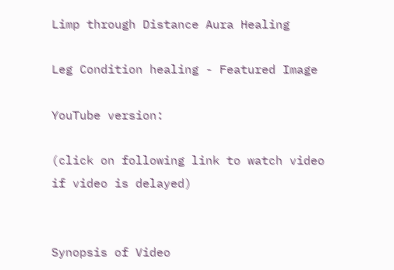Limp through Distance Aura Healing

Leg Condition healing - Featured Image

YouTube version:

(click on following link to watch video if video is delayed)


Synopsis of Video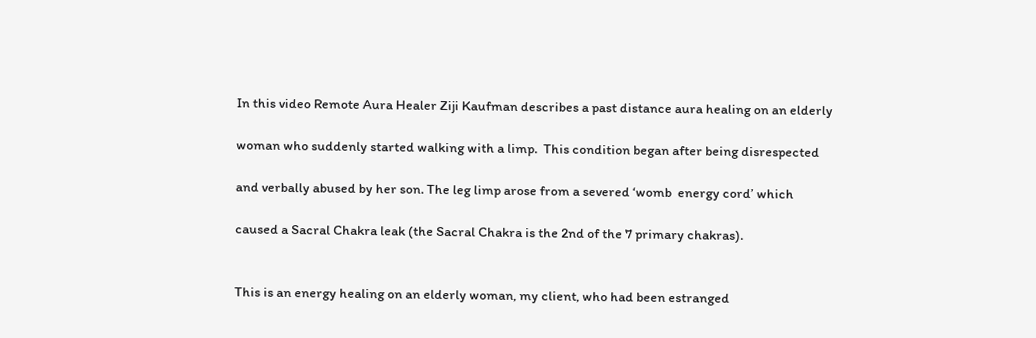In this video Remote Aura Healer Ziji Kaufman describes a past distance aura healing on an elderly

woman who suddenly started walking with a limp.  This condition began after being disrespected

and verbally abused by her son. The leg limp arose from a severed ‘womb  energy cord’ which

caused a Sacral Chakra leak (the Sacral Chakra is the 2nd of the 7 primary chakras).


This is an energy healing on an elderly woman, my client, who had been estranged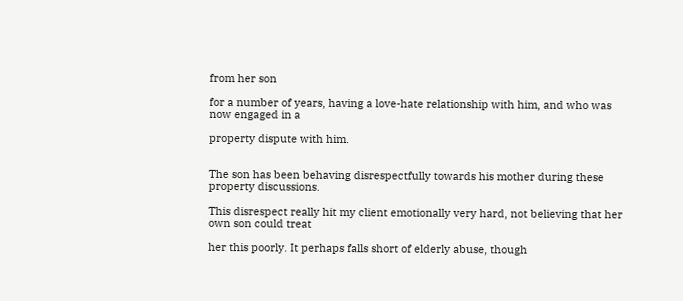from her son

for a number of years, having a love-hate relationship with him, and who was now engaged in a

property dispute with him.


The son has been behaving disrespectfully towards his mother during these property discussions.

This disrespect really hit my client emotionally very hard, not believing that her own son could treat

her this poorly. It perhaps falls short of elderly abuse, though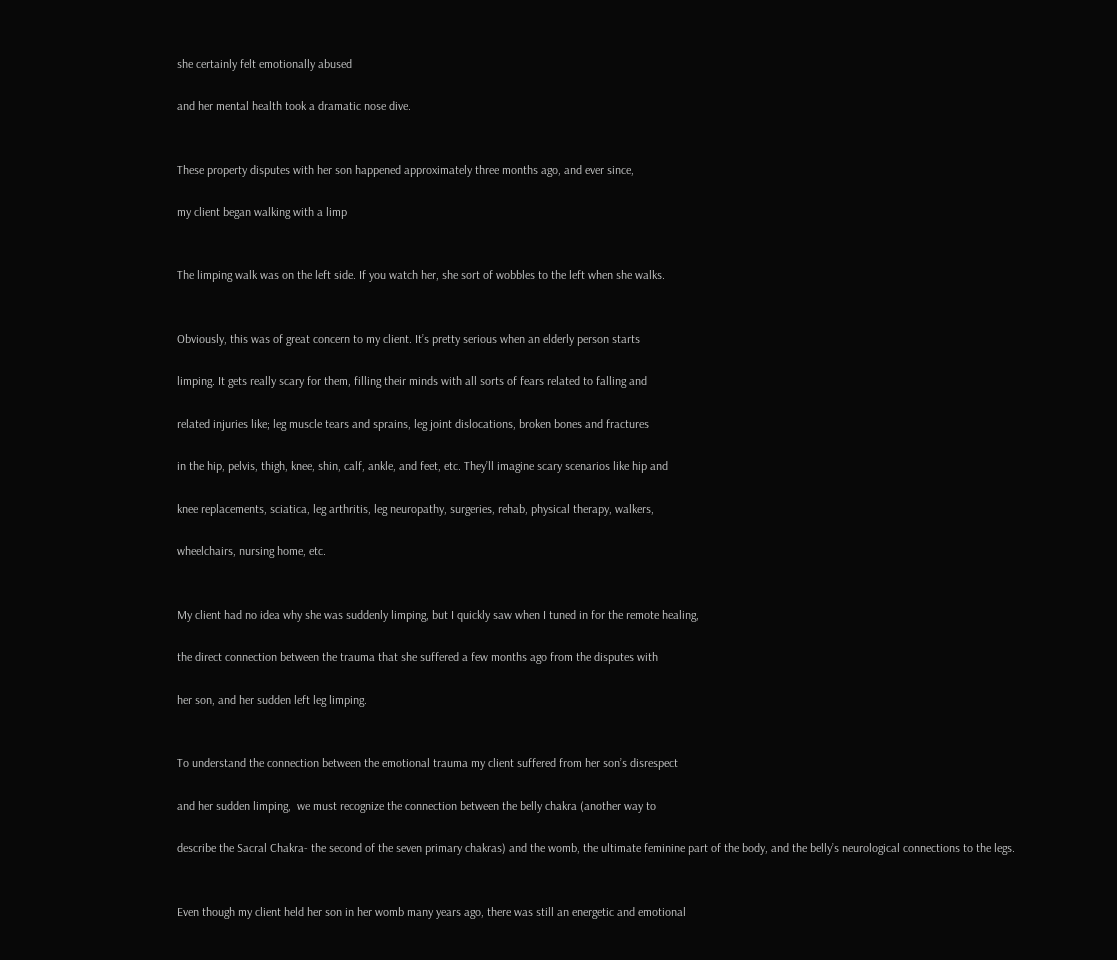she certainly felt emotionally abused

and her mental health took a dramatic nose dive.


These property disputes with her son happened approximately three months ago, and ever since,

my client began walking with a limp


The limping walk was on the left side. If you watch her, she sort of wobbles to the left when she walks.


Obviously, this was of great concern to my client. It’s pretty serious when an elderly person starts

limping. It gets really scary for them, filling their minds with all sorts of fears related to falling and

related injuries like; leg muscle tears and sprains, leg joint dislocations, broken bones and fractures

in the hip, pelvis, thigh, knee, shin, calf, ankle, and feet, etc. They’ll imagine scary scenarios like hip and

knee replacements, sciatica, leg arthritis, leg neuropathy, surgeries, rehab, physical therapy, walkers,

wheelchairs, nursing home, etc.


My client had no idea why she was suddenly limping, but I quickly saw when I tuned in for the remote healing,

the direct connection between the trauma that she suffered a few months ago from the disputes with

her son, and her sudden left leg limping.


To understand the connection between the emotional trauma my client suffered from her son’s disrespect

and her sudden limping,  we must recognize the connection between the belly chakra (another way to

describe the Sacral Chakra- the second of the seven primary chakras) and the womb, the ultimate feminine part of the body, and the belly’s neurological connections to the legs.


Even though my client held her son in her womb many years ago, there was still an energetic and emotional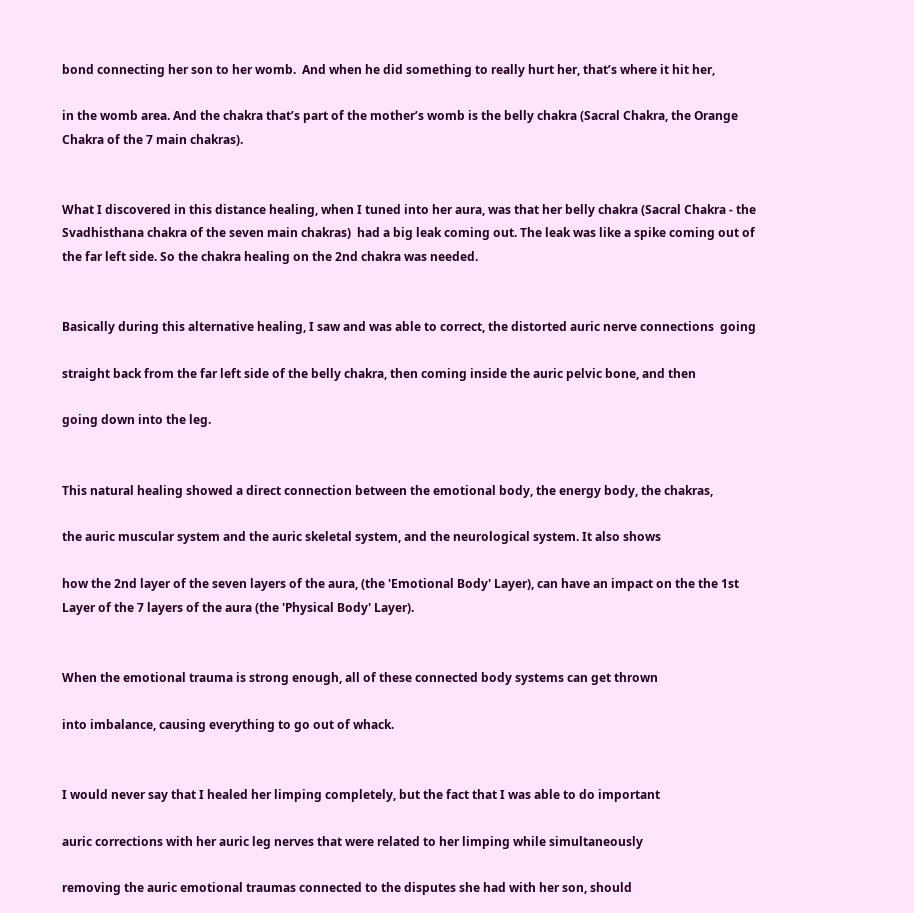bond connecting her son to her womb.  And when he did something to really hurt her, that’s where it hit her,

in the womb area. And the chakra that’s part of the mother’s womb is the belly chakra (Sacral Chakra, the Orange Chakra of the 7 main chakras).


What I discovered in this distance healing, when I tuned into her aura, was that her belly chakra (Sacral Chakra - the Svadhisthana chakra of the seven main chakras)  had a big leak coming out. The leak was like a spike coming out of the far left side. So the chakra healing on the 2nd chakra was needed.


Basically during this alternative healing, I saw and was able to correct, the distorted auric nerve connections  going

straight back from the far left side of the belly chakra, then coming inside the auric pelvic bone, and then

going down into the leg.


This natural healing showed a direct connection between the emotional body, the energy body, the chakras,

the auric muscular system and the auric skeletal system, and the neurological system. It also shows

how the 2nd layer of the seven layers of the aura, (the 'Emotional Body' Layer), can have an impact on the the 1st  Layer of the 7 layers of the aura (the 'Physical Body' Layer).


When the emotional trauma is strong enough, all of these connected body systems can get thrown

into imbalance, causing everything to go out of whack.


I would never say that I healed her limping completely, but the fact that I was able to do important

auric corrections with her auric leg nerves that were related to her limping while simultaneously

removing the auric emotional traumas connected to the disputes she had with her son, should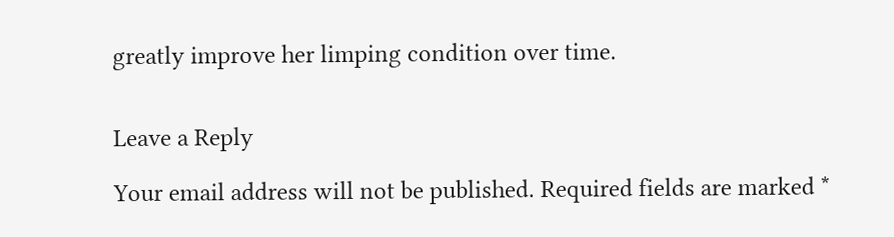greatly improve her limping condition over time.


Leave a Reply

Your email address will not be published. Required fields are marked *